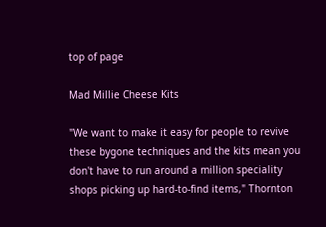top of page

Mad Millie Cheese Kits

"We want to make it easy for people to revive these bygone techniques and the kits mean you don't have to run around a million speciality shops picking up hard-to-find items," Thornton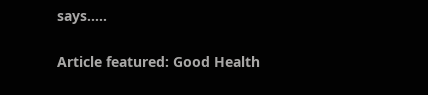says.....

Article featured: Good Health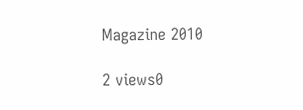Magazine 2010

2 views0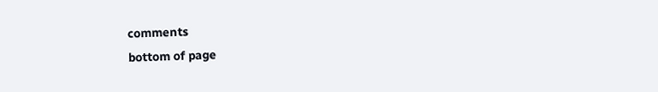comments
bottom of page